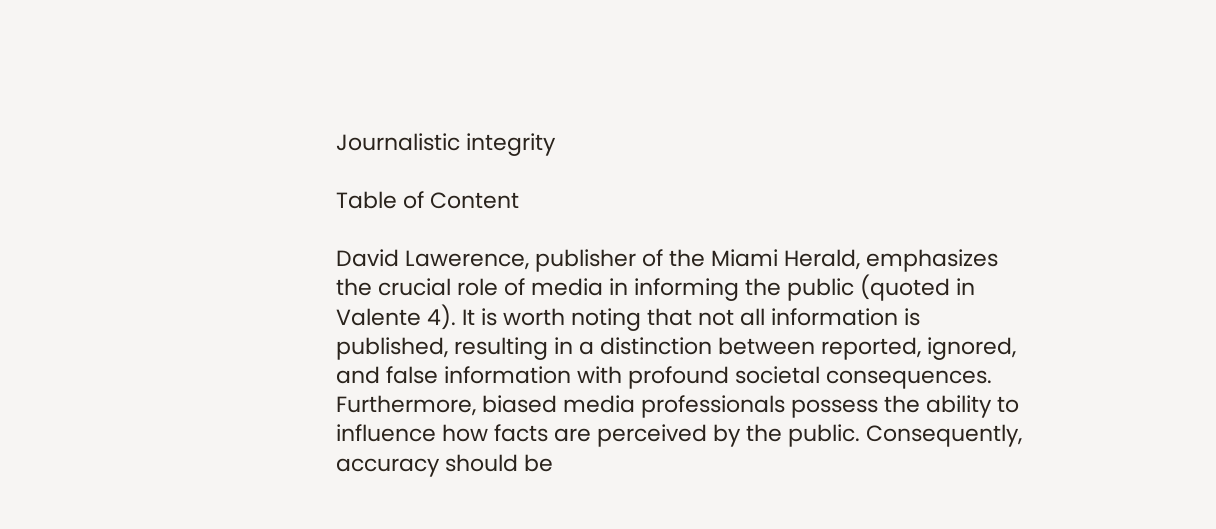Journalistic integrity

Table of Content

David Lawerence, publisher of the Miami Herald, emphasizes the crucial role of media in informing the public (quoted in Valente 4). It is worth noting that not all information is published, resulting in a distinction between reported, ignored, and false information with profound societal consequences. Furthermore, biased media professionals possess the ability to influence how facts are perceived by the public. Consequently, accuracy should be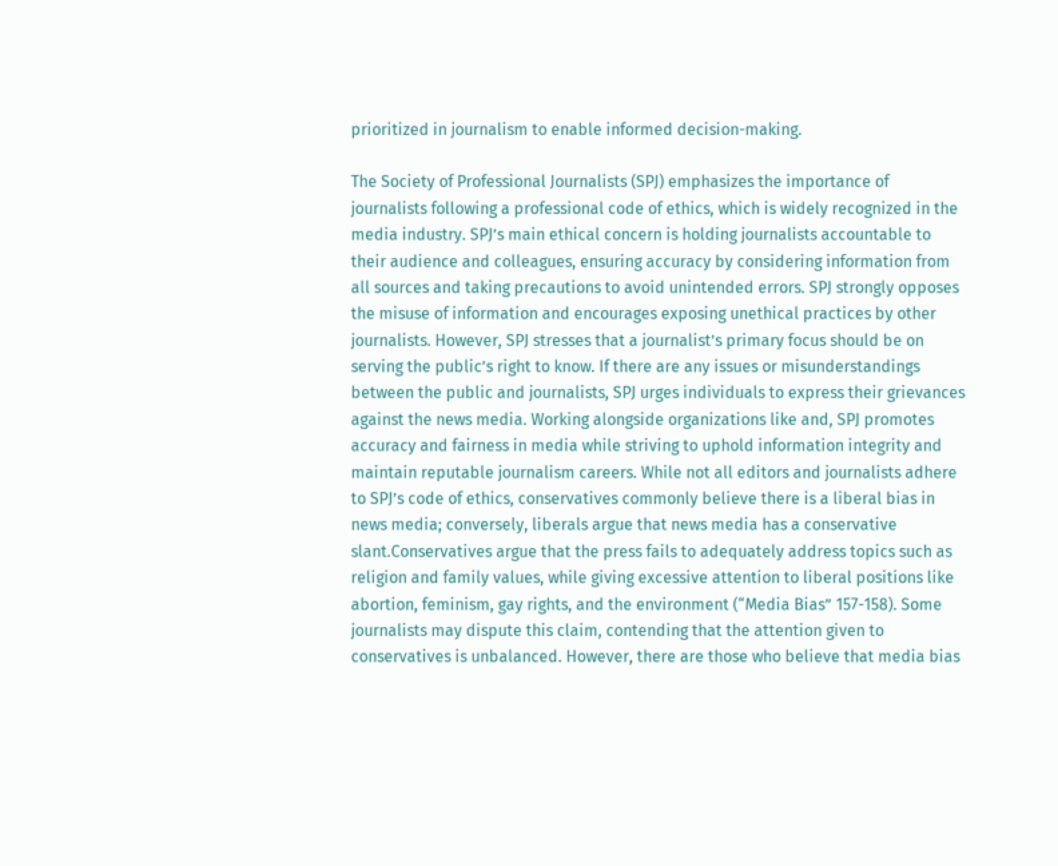prioritized in journalism to enable informed decision-making.

The Society of Professional Journalists (SPJ) emphasizes the importance of journalists following a professional code of ethics, which is widely recognized in the media industry. SPJ’s main ethical concern is holding journalists accountable to their audience and colleagues, ensuring accuracy by considering information from all sources and taking precautions to avoid unintended errors. SPJ strongly opposes the misuse of information and encourages exposing unethical practices by other journalists. However, SPJ stresses that a journalist’s primary focus should be on serving the public’s right to know. If there are any issues or misunderstandings between the public and journalists, SPJ urges individuals to express their grievances against the news media. Working alongside organizations like and, SPJ promotes accuracy and fairness in media while striving to uphold information integrity and maintain reputable journalism careers. While not all editors and journalists adhere to SPJ’s code of ethics, conservatives commonly believe there is a liberal bias in news media; conversely, liberals argue that news media has a conservative slant.Conservatives argue that the press fails to adequately address topics such as religion and family values, while giving excessive attention to liberal positions like abortion, feminism, gay rights, and the environment (“Media Bias” 157-158). Some journalists may dispute this claim, contending that the attention given to conservatives is unbalanced. However, there are those who believe that media bias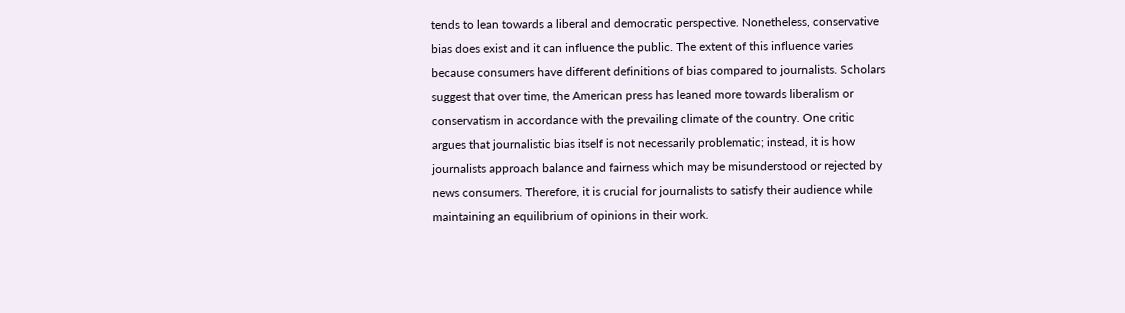tends to lean towards a liberal and democratic perspective. Nonetheless, conservative bias does exist and it can influence the public. The extent of this influence varies because consumers have different definitions of bias compared to journalists. Scholars suggest that over time, the American press has leaned more towards liberalism or conservatism in accordance with the prevailing climate of the country. One critic argues that journalistic bias itself is not necessarily problematic; instead, it is how journalists approach balance and fairness which may be misunderstood or rejected by news consumers. Therefore, it is crucial for journalists to satisfy their audience while maintaining an equilibrium of opinions in their work.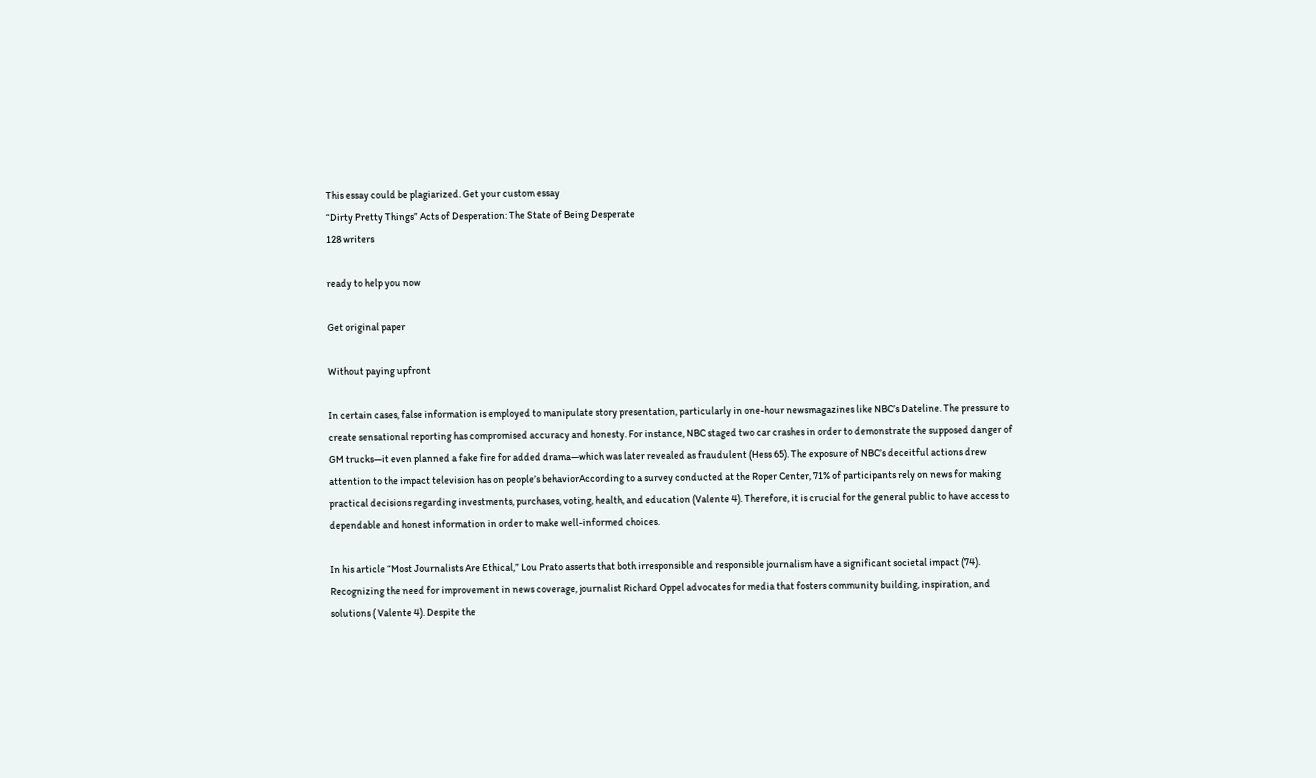This essay could be plagiarized. Get your custom essay
“Dirty Pretty Things” Acts of Desperation: The State of Being Desperate
128 writers

ready to help you now

Get original paper

Without paying upfront

In certain cases, false information is employed to manipulate story presentation, particularly in one-hour newsmagazines like NBC’s Dateline. The pressure to create sensational reporting has compromised accuracy and honesty. For instance, NBC staged two car crashes in order to demonstrate the supposed danger of GM trucks—it even planned a fake fire for added drama—which was later revealed as fraudulent (Hess 65). The exposure of NBC’s deceitful actions drew attention to the impact television has on people’s behaviorAccording to a survey conducted at the Roper Center, 71% of participants rely on news for making practical decisions regarding investments, purchases, voting, health, and education (Valente 4). Therefore, it is crucial for the general public to have access to dependable and honest information in order to make well-informed choices.

In his article “Most Journalists Are Ethical,” Lou Prato asserts that both irresponsible and responsible journalism have a significant societal impact (74). Recognizing the need for improvement in news coverage, journalist Richard Oppel advocates for media that fosters community building, inspiration, and solutions ( Valente 4). Despite the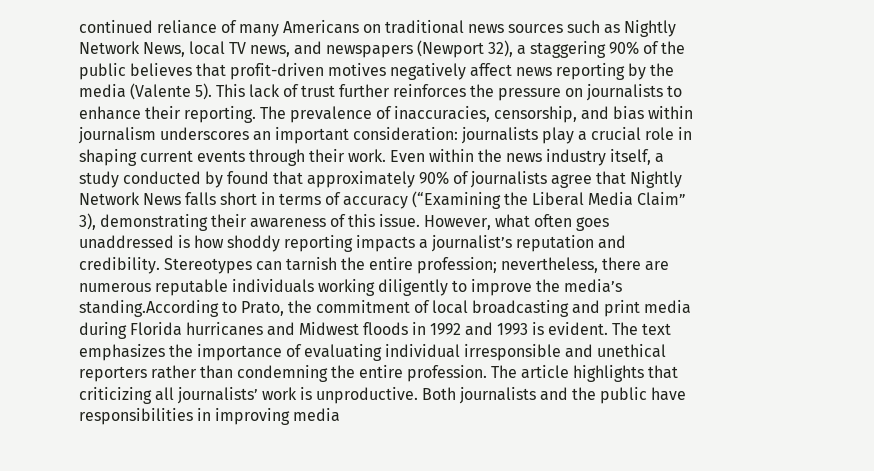continued reliance of many Americans on traditional news sources such as Nightly Network News, local TV news, and newspapers (Newport 32), a staggering 90% of the public believes that profit-driven motives negatively affect news reporting by the media (Valente 5). This lack of trust further reinforces the pressure on journalists to enhance their reporting. The prevalence of inaccuracies, censorship, and bias within journalism underscores an important consideration: journalists play a crucial role in shaping current events through their work. Even within the news industry itself, a study conducted by found that approximately 90% of journalists agree that Nightly Network News falls short in terms of accuracy (“Examining the Liberal Media Claim” 3), demonstrating their awareness of this issue. However, what often goes unaddressed is how shoddy reporting impacts a journalist’s reputation and credibility. Stereotypes can tarnish the entire profession; nevertheless, there are numerous reputable individuals working diligently to improve the media’s standing.According to Prato, the commitment of local broadcasting and print media during Florida hurricanes and Midwest floods in 1992 and 1993 is evident. The text emphasizes the importance of evaluating individual irresponsible and unethical reporters rather than condemning the entire profession. The article highlights that criticizing all journalists’ work is unproductive. Both journalists and the public have responsibilities in improving media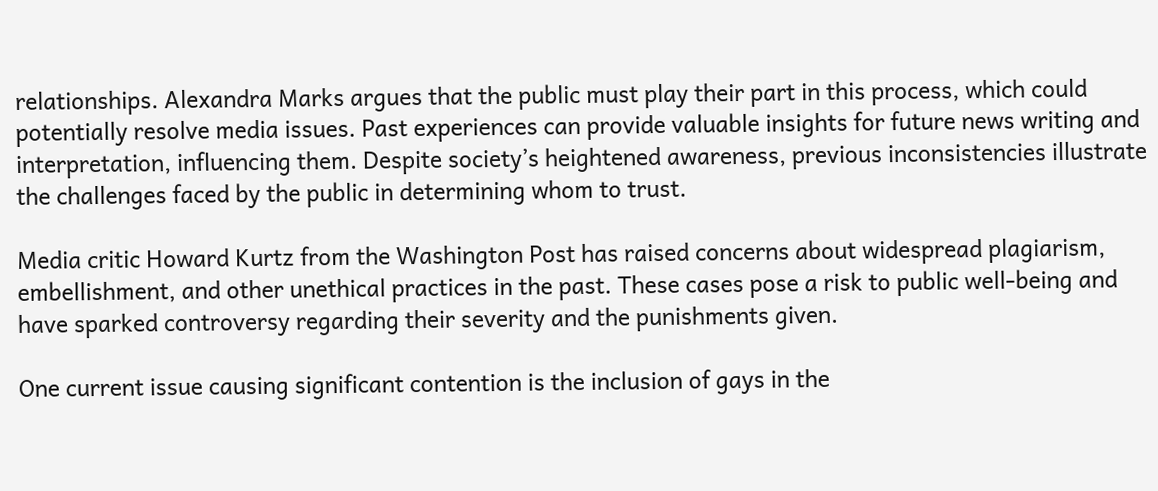relationships. Alexandra Marks argues that the public must play their part in this process, which could potentially resolve media issues. Past experiences can provide valuable insights for future news writing and interpretation, influencing them. Despite society’s heightened awareness, previous inconsistencies illustrate the challenges faced by the public in determining whom to trust.

Media critic Howard Kurtz from the Washington Post has raised concerns about widespread plagiarism, embellishment, and other unethical practices in the past. These cases pose a risk to public well-being and have sparked controversy regarding their severity and the punishments given.

One current issue causing significant contention is the inclusion of gays in the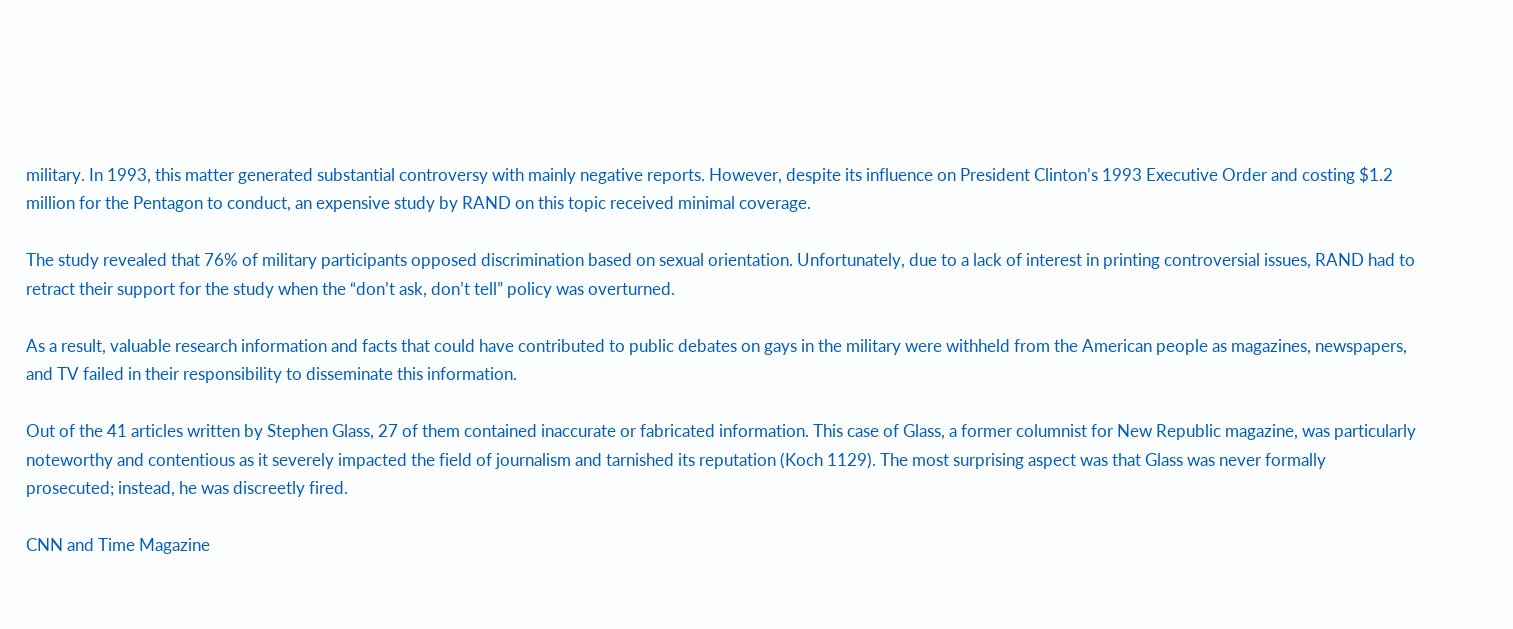military. In 1993, this matter generated substantial controversy with mainly negative reports. However, despite its influence on President Clinton’s 1993 Executive Order and costing $1.2 million for the Pentagon to conduct, an expensive study by RAND on this topic received minimal coverage.

The study revealed that 76% of military participants opposed discrimination based on sexual orientation. Unfortunately, due to a lack of interest in printing controversial issues, RAND had to retract their support for the study when the “don’t ask, don’t tell” policy was overturned.

As a result, valuable research information and facts that could have contributed to public debates on gays in the military were withheld from the American people as magazines, newspapers, and TV failed in their responsibility to disseminate this information.

Out of the 41 articles written by Stephen Glass, 27 of them contained inaccurate or fabricated information. This case of Glass, a former columnist for New Republic magazine, was particularly noteworthy and contentious as it severely impacted the field of journalism and tarnished its reputation (Koch 1129). The most surprising aspect was that Glass was never formally prosecuted; instead, he was discreetly fired.

CNN and Time Magazine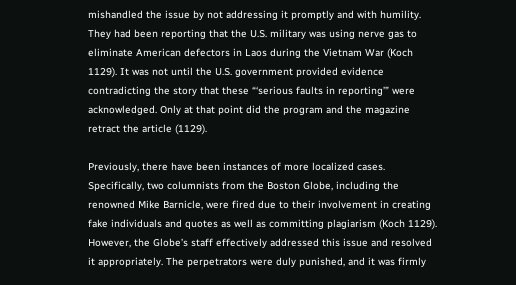mishandled the issue by not addressing it promptly and with humility. They had been reporting that the U.S. military was using nerve gas to eliminate American defectors in Laos during the Vietnam War (Koch 1129). It was not until the U.S. government provided evidence contradicting the story that these “‘serious faults in reporting’” were acknowledged. Only at that point did the program and the magazine retract the article (1129).

Previously, there have been instances of more localized cases. Specifically, two columnists from the Boston Globe, including the renowned Mike Barnicle, were fired due to their involvement in creating fake individuals and quotes as well as committing plagiarism (Koch 1129). However, the Globe’s staff effectively addressed this issue and resolved it appropriately. The perpetrators were duly punished, and it was firmly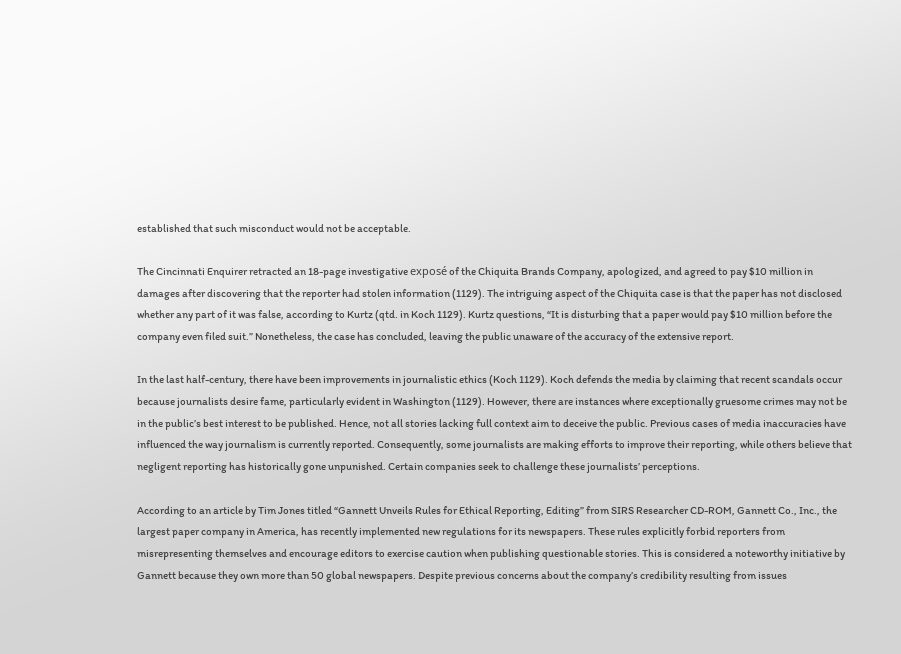established that such misconduct would not be acceptable.

The Cincinnati Enquirer retracted an 18-page investigative exposé of the Chiquita Brands Company, apologized, and agreed to pay $10 million in damages after discovering that the reporter had stolen information (1129). The intriguing aspect of the Chiquita case is that the paper has not disclosed whether any part of it was false, according to Kurtz (qtd. in Koch 1129). Kurtz questions, “It is disturbing that a paper would pay $10 million before the company even filed suit.” Nonetheless, the case has concluded, leaving the public unaware of the accuracy of the extensive report.

In the last half-century, there have been improvements in journalistic ethics (Koch 1129). Koch defends the media by claiming that recent scandals occur because journalists desire fame, particularly evident in Washington (1129). However, there are instances where exceptionally gruesome crimes may not be in the public’s best interest to be published. Hence, not all stories lacking full context aim to deceive the public. Previous cases of media inaccuracies have influenced the way journalism is currently reported. Consequently, some journalists are making efforts to improve their reporting, while others believe that negligent reporting has historically gone unpunished. Certain companies seek to challenge these journalists’ perceptions.

According to an article by Tim Jones titled “Gannett Unveils Rules for Ethical Reporting, Editing” from SIRS Researcher CD-ROM, Gannett Co., Inc., the largest paper company in America, has recently implemented new regulations for its newspapers. These rules explicitly forbid reporters from misrepresenting themselves and encourage editors to exercise caution when publishing questionable stories. This is considered a noteworthy initiative by Gannett because they own more than 50 global newspapers. Despite previous concerns about the company’s credibility resulting from issues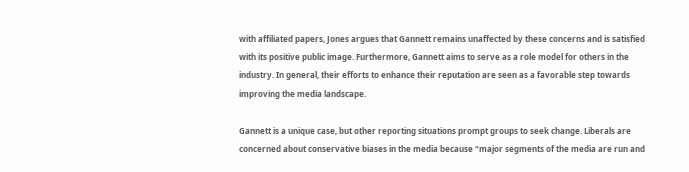with affiliated papers, Jones argues that Gannett remains unaffected by these concerns and is satisfied with its positive public image. Furthermore, Gannett aims to serve as a role model for others in the industry. In general, their efforts to enhance their reputation are seen as a favorable step towards improving the media landscape.

Gannett is a unique case, but other reporting situations prompt groups to seek change. Liberals are concerned about conservative biases in the media because “major segments of the media are run and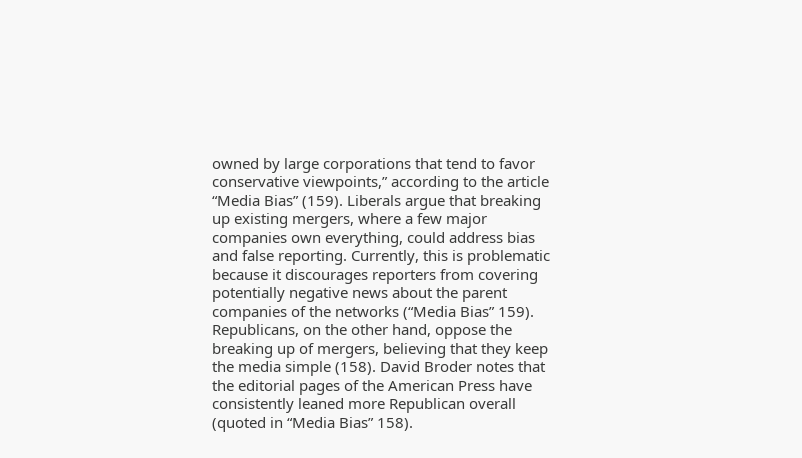owned by large corporations that tend to favor conservative viewpoints,” according to the article “Media Bias” (159). Liberals argue that breaking up existing mergers, where a few major companies own everything, could address bias and false reporting. Currently, this is problematic because it discourages reporters from covering potentially negative news about the parent companies of the networks (“Media Bias” 159). Republicans, on the other hand, oppose the breaking up of mergers, believing that they keep the media simple (158). David Broder notes that the editorial pages of the American Press have consistently leaned more Republican overall (quoted in “Media Bias” 158).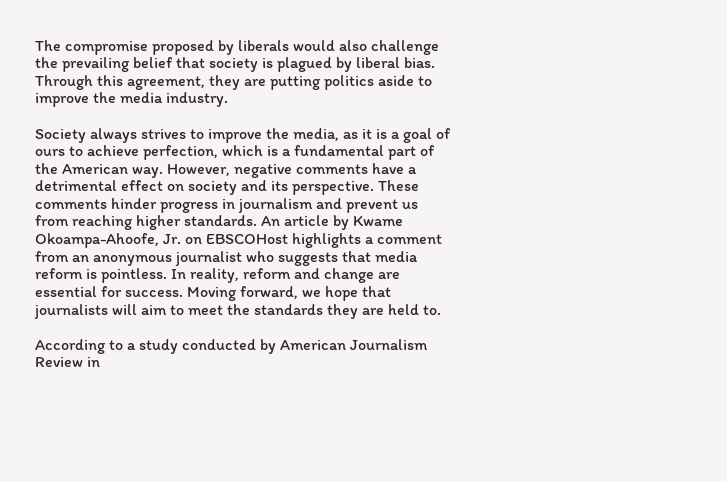The compromise proposed by liberals would also challenge the prevailing belief that society is plagued by liberal bias. Through this agreement, they are putting politics aside to improve the media industry.

Society always strives to improve the media, as it is a goal of ours to achieve perfection, which is a fundamental part of the American way. However, negative comments have a detrimental effect on society and its perspective. These comments hinder progress in journalism and prevent us from reaching higher standards. An article by Kwame Okoampa-Ahoofe, Jr. on EBSCOHost highlights a comment from an anonymous journalist who suggests that media reform is pointless. In reality, reform and change are essential for success. Moving forward, we hope that journalists will aim to meet the standards they are held to.

According to a study conducted by American Journalism Review in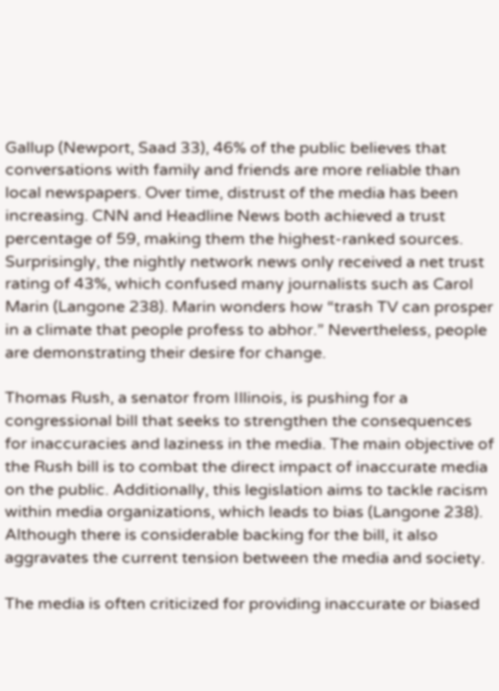Gallup (Newport, Saad 33), 46% of the public believes that conversations with family and friends are more reliable than local newspapers. Over time, distrust of the media has been increasing. CNN and Headline News both achieved a trust percentage of 59, making them the highest-ranked sources. Surprisingly, the nightly network news only received a net trust rating of 43%, which confused many journalists such as Carol Marin (Langone 238). Marin wonders how “trash TV can prosper in a climate that people profess to abhor.” Nevertheless, people are demonstrating their desire for change.

Thomas Rush, a senator from Illinois, is pushing for a congressional bill that seeks to strengthen the consequences for inaccuracies and laziness in the media. The main objective of the Rush bill is to combat the direct impact of inaccurate media on the public. Additionally, this legislation aims to tackle racism within media organizations, which leads to bias (Langone 238). Although there is considerable backing for the bill, it also aggravates the current tension between the media and society.

The media is often criticized for providing inaccurate or biased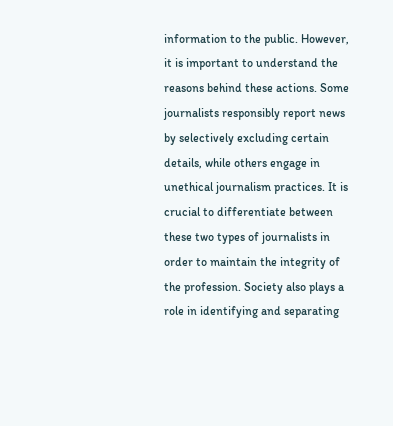information to the public. However, it is important to understand the reasons behind these actions. Some journalists responsibly report news by selectively excluding certain details, while others engage in unethical journalism practices. It is crucial to differentiate between these two types of journalists in order to maintain the integrity of the profession. Society also plays a role in identifying and separating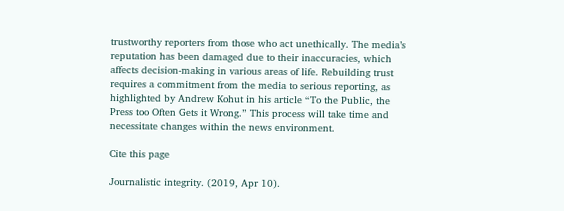trustworthy reporters from those who act unethically. The media’s reputation has been damaged due to their inaccuracies, which affects decision-making in various areas of life. Rebuilding trust requires a commitment from the media to serious reporting, as highlighted by Andrew Kohut in his article “To the Public, the Press too Often Gets it Wrong.” This process will take time and necessitate changes within the news environment.

Cite this page

Journalistic integrity. (2019, Apr 10).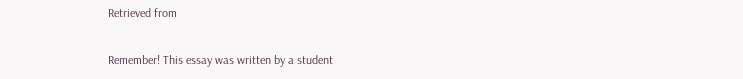Retrieved from

Remember! This essay was written by a student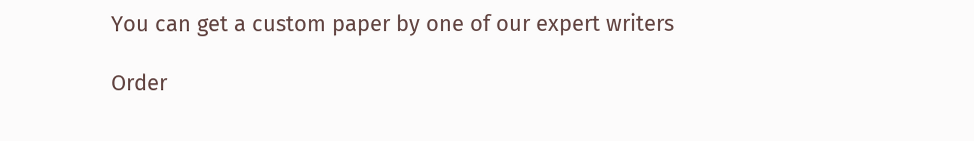You can get a custom paper by one of our expert writers

Order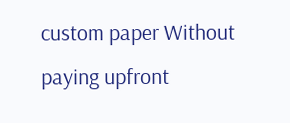custom paper Without paying upfront